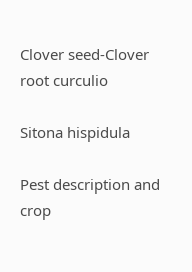Clover seed-Clover root curculio

Sitona hispidula

Pest description and crop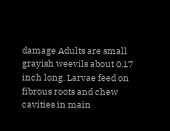damage Adults are small grayish weevils about 0.17 inch long. Larvae feed on fibrous roots and chew cavities in main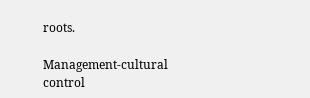roots.

Management-cultural control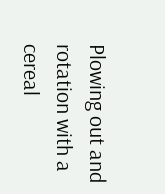Plowing out and rotation with a cereal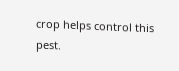crop helps control this pest.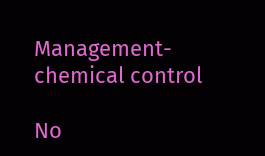Management-chemical control

No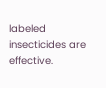labeled insecticides are effective.